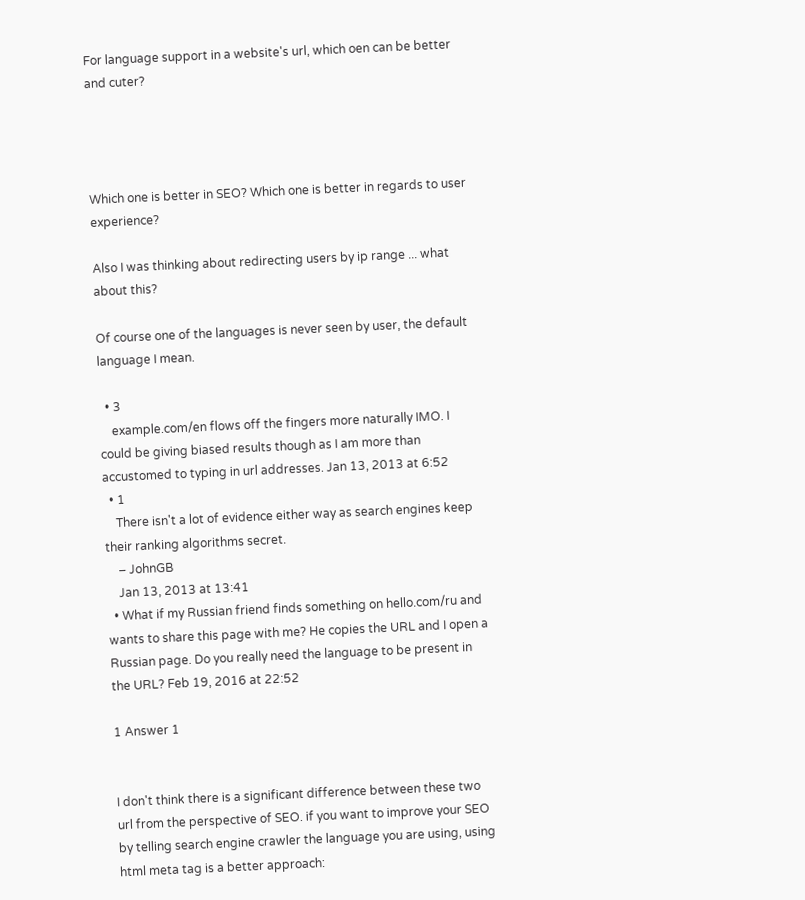For language support in a website's url, which oen can be better and cuter?




Which one is better in SEO? Which one is better in regards to user experience?

Also I was thinking about redirecting users by ip range ... what about this?

Of course one of the languages is never seen by user, the default language I mean.

  • 3
    example.com/en flows off the fingers more naturally IMO. I could be giving biased results though as I am more than accustomed to typing in url addresses. Jan 13, 2013 at 6:52
  • 1
    There isn't a lot of evidence either way as search engines keep their ranking algorithms secret.
    – JohnGB
    Jan 13, 2013 at 13:41
  • What if my Russian friend finds something on hello.com/ru and wants to share this page with me? He copies the URL and I open a Russian page. Do you really need the language to be present in the URL? Feb 19, 2016 at 22:52

1 Answer 1


I don't think there is a significant difference between these two url from the perspective of SEO. if you want to improve your SEO by telling search engine crawler the language you are using, using html meta tag is a better approach: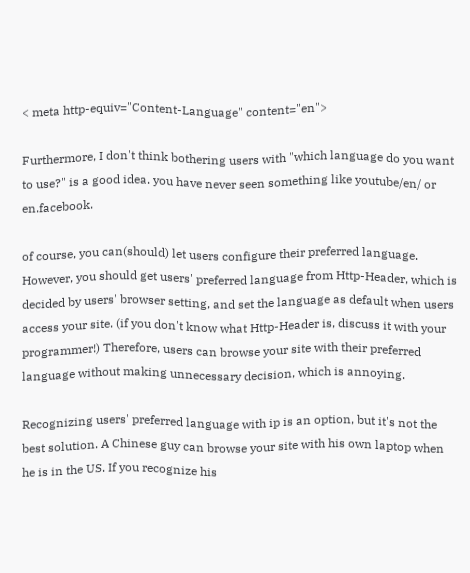< meta http-equiv="Content-Language" content="en">

Furthermore, I don't think bothering users with "which language do you want to use?" is a good idea. you have never seen something like youtube/en/ or en.facebook.

of course, you can(should) let users configure their preferred language. However, you should get users' preferred language from Http-Header, which is decided by users' browser setting, and set the language as default when users access your site. (if you don't know what Http-Header is, discuss it with your programmer!) Therefore, users can browse your site with their preferred language without making unnecessary decision, which is annoying.

Recognizing users' preferred language with ip is an option, but it's not the best solution. A Chinese guy can browse your site with his own laptop when he is in the US. If you recognize his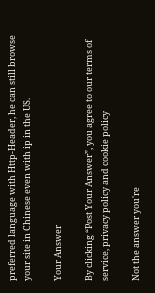preferred language with Http-Header, he can still browse your site in Chinese even with ip in the US.

Your Answer

By clicking “Post Your Answer”, you agree to our terms of service, privacy policy and cookie policy

Not the answer you're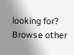looking for? Browse other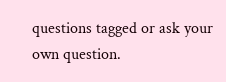questions tagged or ask your own question.